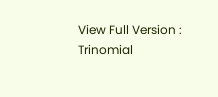View Full Version : Trinomial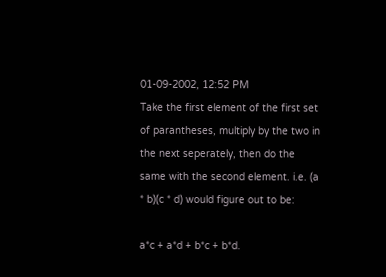01-09-2002, 12:52 PM
Take the first element of the first set of parantheses, multiply by the two in the next seperately, then do the same with the second element. i.e. (a * b)(c * d) would figure out to be:

a*c + a*d + b*c + b*d.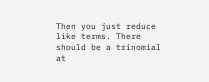Then you just reduce like terms. There should be a trinomial at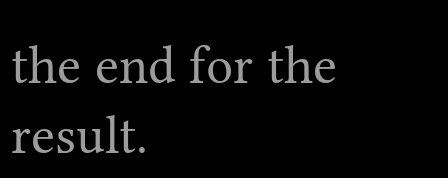the end for the result.